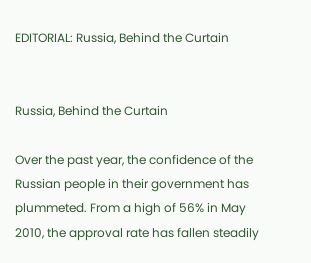EDITORIAL: Russia, Behind the Curtain


Russia, Behind the Curtain

Over the past year, the confidence of the Russian people in their government has plummeted. From a high of 56% in May 2010, the approval rate has fallen steadily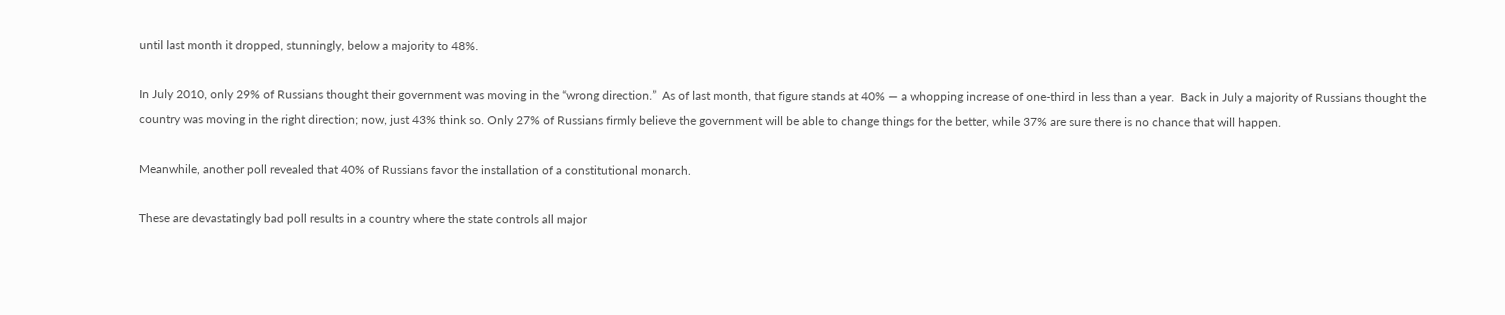until last month it dropped, stunningly, below a majority to 48%.

In July 2010, only 29% of Russians thought their government was moving in the “wrong direction.”  As of last month, that figure stands at 40% — a whopping increase of one-third in less than a year.  Back in July a majority of Russians thought the country was moving in the right direction; now, just 43% think so. Only 27% of Russians firmly believe the government will be able to change things for the better, while 37% are sure there is no chance that will happen.

Meanwhile, another poll revealed that 40% of Russians favor the installation of a constitutional monarch.

These are devastatingly bad poll results in a country where the state controls all major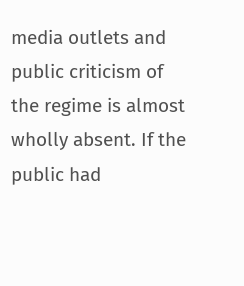media outlets and public criticism of the regime is almost wholly absent. If the public had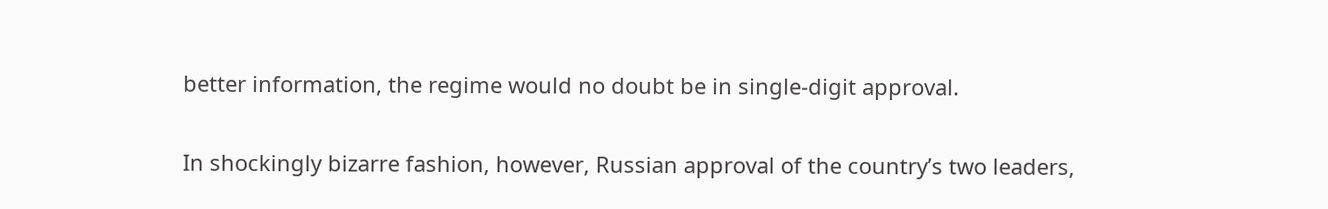better information, the regime would no doubt be in single-digit approval.

In shockingly bizarre fashion, however, Russian approval of the country’s two leaders,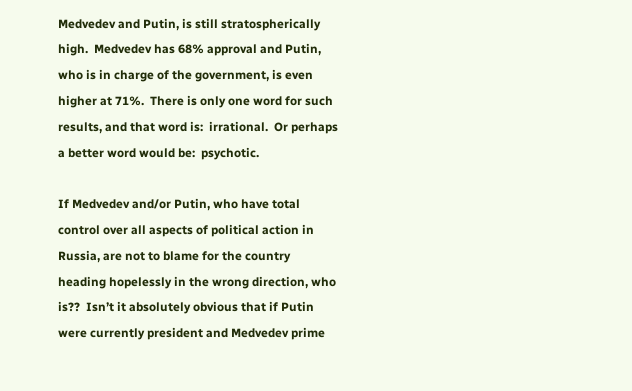Medvedev and Putin, is still stratospherically high.  Medvedev has 68% approval and Putin, who is in charge of the government, is even higher at 71%.  There is only one word for such results, and that word is:  irrational.  Or perhaps a better word would be:  psychotic.

If Medvedev and/or Putin, who have total control over all aspects of political action in Russia, are not to blame for the country heading hopelessly in the wrong direction, who is??  Isn’t it absolutely obvious that if Putin were currently president and Medvedev prime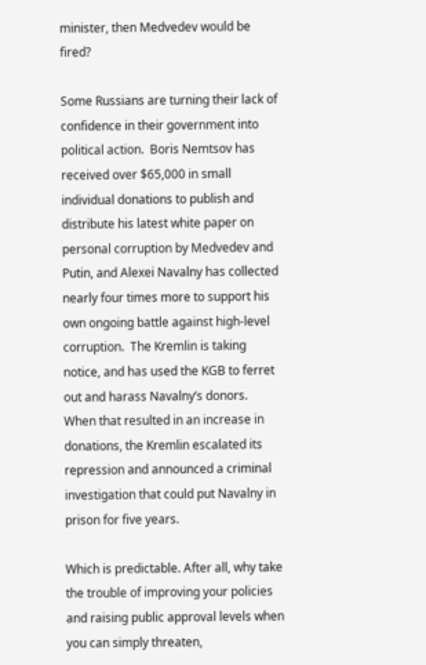minister, then Medvedev would be fired?

Some Russians are turning their lack of confidence in their government into political action.  Boris Nemtsov has received over $65,000 in small individual donations to publish and distribute his latest white paper on personal corruption by Medvedev and Putin, and Alexei Navalny has collected nearly four times more to support his own ongoing battle against high-level corruption.  The Kremlin is taking notice, and has used the KGB to ferret out and harass Navalny’s donors.  When that resulted in an increase in donations, the Kremlin escalated its repression and announced a criminal investigation that could put Navalny in prison for five years.

Which is predictable. After all, why take the trouble of improving your policies and raising public approval levels when you can simply threaten,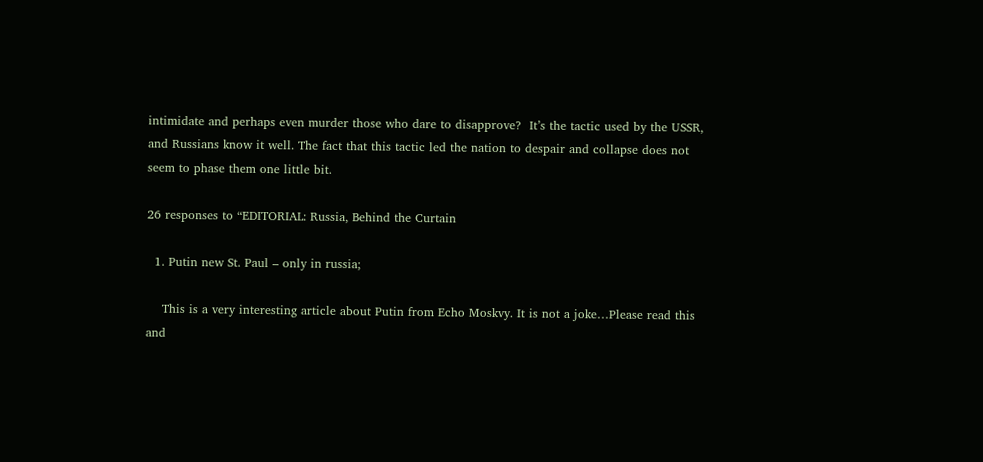intimidate and perhaps even murder those who dare to disapprove?  It’s the tactic used by the USSR, and Russians know it well. The fact that this tactic led the nation to despair and collapse does not seem to phase them one little bit.

26 responses to “EDITORIAL: Russia, Behind the Curtain

  1. Putin new St. Paul – only in russia;

    This is a very interesting article about Putin from Echo Moskvy. It is not a joke…Please read this and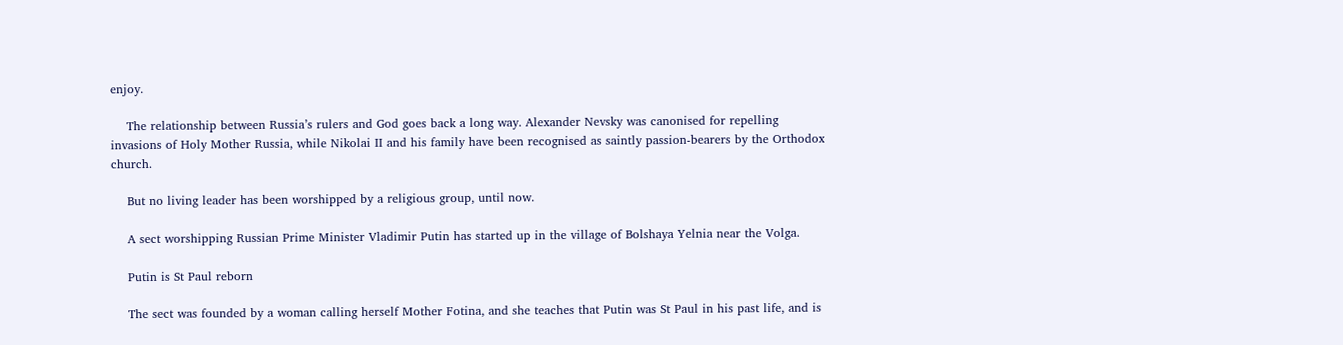enjoy.

    The relationship between Russia’s rulers and God goes back a long way. Alexander Nevsky was canonised for repelling invasions of Holy Mother Russia, while Nikolai II and his family have been recognised as saintly passion-bearers by the Orthodox church.

    But no living leader has been worshipped by a religious group, until now.

    A sect worshipping Russian Prime Minister Vladimir Putin has started up in the village of Bolshaya Yelnia near the Volga.

    Putin is St Paul reborn

    The sect was founded by a woman calling herself Mother Fotina, and she teaches that Putin was St Paul in his past life, and is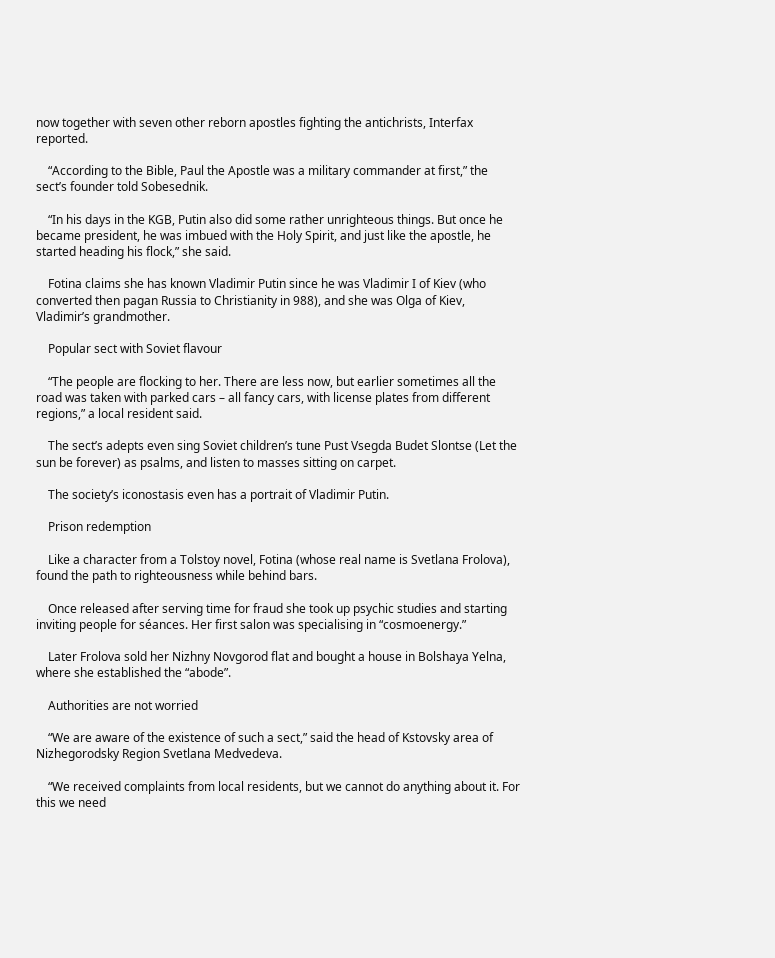now together with seven other reborn apostles fighting the antichrists, Interfax reported.

    “According to the Bible, Paul the Apostle was a military commander at first,” the sect’s founder told Sobesednik.

    “In his days in the KGB, Putin also did some rather unrighteous things. But once he became president, he was imbued with the Holy Spirit, and just like the apostle, he started heading his flock,” she said.

    Fotina claims she has known Vladimir Putin since he was Vladimir I of Kiev (who converted then pagan Russia to Christianity in 988), and she was Olga of Kiev, Vladimir’s grandmother.

    Popular sect with Soviet flavour

    “The people are flocking to her. There are less now, but earlier sometimes all the road was taken with parked cars – all fancy cars, with license plates from different regions,” a local resident said.

    The sect’s adepts even sing Soviet children’s tune Pust Vsegda Budet Slontse (Let the sun be forever) as psalms, and listen to masses sitting on carpet.

    The society’s iconostasis even has a portrait of Vladimir Putin.

    Prison redemption

    Like a character from a Tolstoy novel, Fotina (whose real name is Svetlana Frolova), found the path to righteousness while behind bars.

    Once released after serving time for fraud she took up psychic studies and starting inviting people for séances. Her first salon was specialising in “cosmoenergy.”

    Later Frolova sold her Nizhny Novgorod flat and bought a house in Bolshaya Yelna, where she established the “abode”.

    Authorities are not worried

    “We are aware of the existence of such a sect,” said the head of Kstovsky area of Nizhegorodsky Region Svetlana Medvedeva.

    “We received complaints from local residents, but we cannot do anything about it. For this we need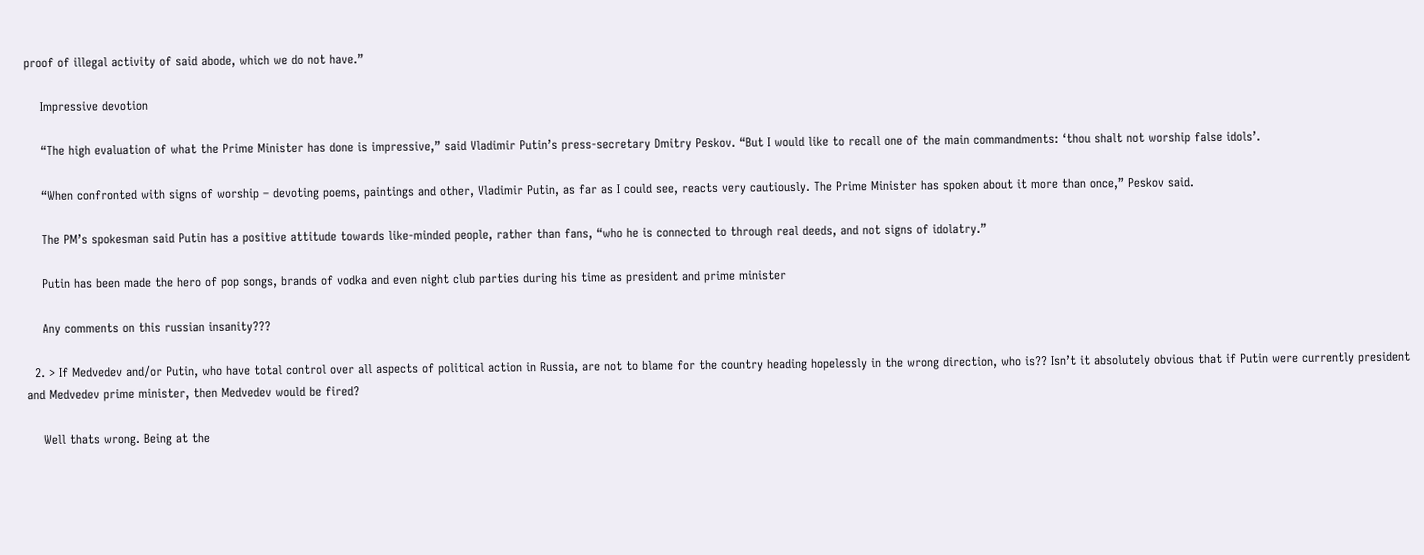proof of illegal activity of said abode, which we do not have.”

    Impressive devotion

    “The high evaluation of what the Prime Minister has done is impressive,” said Vladimir Putin’s press-secretary Dmitry Peskov. “But I would like to recall one of the main commandments: ‘thou shalt not worship false idols’.

    “When confronted with signs of worship – devoting poems, paintings and other, Vladimir Putin, as far as I could see, reacts very cautiously. The Prime Minister has spoken about it more than once,” Peskov said.

    The PM’s spokesman said Putin has a positive attitude towards like-minded people, rather than fans, “who he is connected to through real deeds, and not signs of idolatry.”

    Putin has been made the hero of pop songs, brands of vodka and even night club parties during his time as president and prime minister

    Any comments on this russian insanity???

  2. > If Medvedev and/or Putin, who have total control over all aspects of political action in Russia, are not to blame for the country heading hopelessly in the wrong direction, who is?? Isn’t it absolutely obvious that if Putin were currently president and Medvedev prime minister, then Medvedev would be fired?

    Well thats wrong. Being at the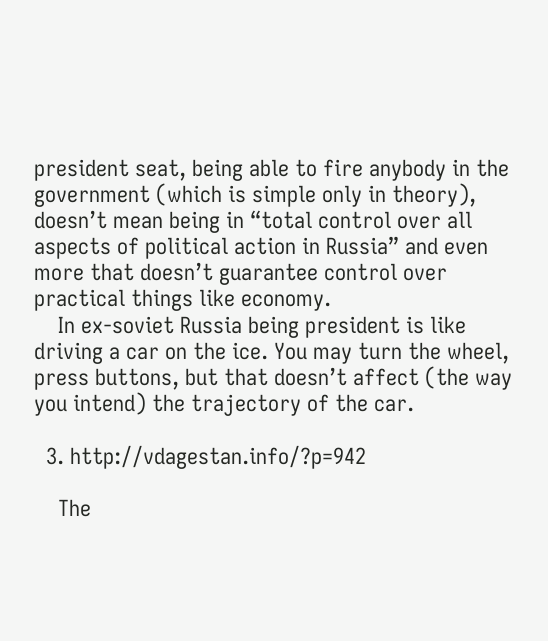president seat, being able to fire anybody in the government (which is simple only in theory), doesn’t mean being in “total control over all aspects of political action in Russia” and even more that doesn’t guarantee control over practical things like economy.
    In ex-soviet Russia being president is like driving a car on the ice. You may turn the wheel, press buttons, but that doesn’t affect (the way you intend) the trajectory of the car.

  3. http://vdagestan.info/?p=942

    The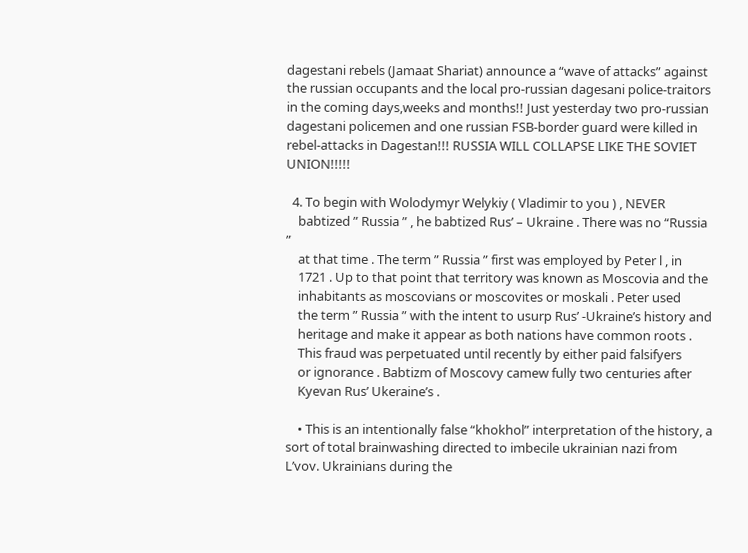dagestani rebels (Jamaat Shariat) announce a “wave of attacks” against the russian occupants and the local pro-russian dagesani police-traitors in the coming days,weeks and months!! Just yesterday two pro-russian dagestani policemen and one russian FSB-border guard were killed in rebel-attacks in Dagestan!!! RUSSIA WILL COLLAPSE LIKE THE SOVIET UNION!!!!!

  4. To begin with Wolodymyr Welykiy ( Vladimir to you ) , NEVER
    babtized ” Russia ” , he babtized Rus’ – Ukraine . There was no “Russia ”
    at that time . The term ” Russia ” first was employed by Peter l , in
    1721 . Up to that point that territory was known as Moscovia and the
    inhabitants as moscovians or moscovites or moskali . Peter used
    the term ” Russia ” with the intent to usurp Rus’ -Ukraine’s history and
    heritage and make it appear as both nations have common roots .
    This fraud was perpetuated until recently by either paid falsifyers
    or ignorance . Babtizm of Moscovy camew fully two centuries after
    Kyevan Rus’ Ukeraine’s .

    • This is an intentionally false “khokhol” interpretation of the history, a sort of total brainwashing directed to imbecile ukrainian nazi from L’vov. Ukrainians during the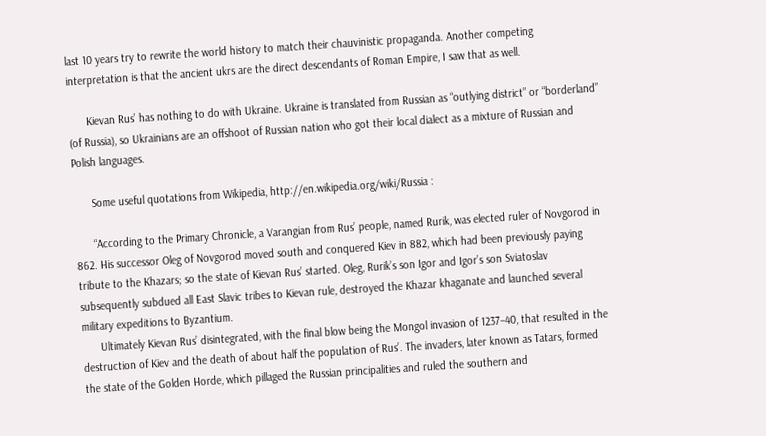last 10 years try to rewrite the world history to match their chauvinistic propaganda. Another competing interpretation is that the ancient ukrs are the direct descendants of Roman Empire, I saw that as well.

      Kievan Rus’ has nothing to do with Ukraine. Ukraine is translated from Russian as “outlying district” or “borderland” (of Russia), so Ukrainians are an offshoot of Russian nation who got their local dialect as a mixture of Russian and Polish languages.

      Some useful quotations from Wikipedia, http://en.wikipedia.org/wiki/Russia :

      “According to the Primary Chronicle, a Varangian from Rus’ people, named Rurik, was elected ruler of Novgorod in 862. His successor Oleg of Novgorod moved south and conquered Kiev in 882, which had been previously paying tribute to the Khazars; so the state of Kievan Rus’ started. Oleg, Rurik’s son Igor and Igor’s son Sviatoslav subsequently subdued all East Slavic tribes to Kievan rule, destroyed the Khazar khaganate and launched several military expeditions to Byzantium.
      Ultimately Kievan Rus’ disintegrated, with the final blow being the Mongol invasion of 1237–40, that resulted in the destruction of Kiev and the death of about half the population of Rus’. The invaders, later known as Tatars, formed the state of the Golden Horde, which pillaged the Russian principalities and ruled the southern and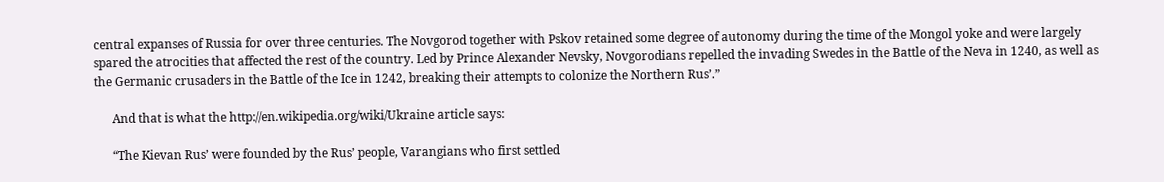central expanses of Russia for over three centuries. The Novgorod together with Pskov retained some degree of autonomy during the time of the Mongol yoke and were largely spared the atrocities that affected the rest of the country. Led by Prince Alexander Nevsky, Novgorodians repelled the invading Swedes in the Battle of the Neva in 1240, as well as the Germanic crusaders in the Battle of the Ice in 1242, breaking their attempts to colonize the Northern Rus’.”

      And that is what the http://en.wikipedia.org/wiki/Ukraine article says:

      “The Kievan Rus’ were founded by the Rus’ people, Varangians who first settled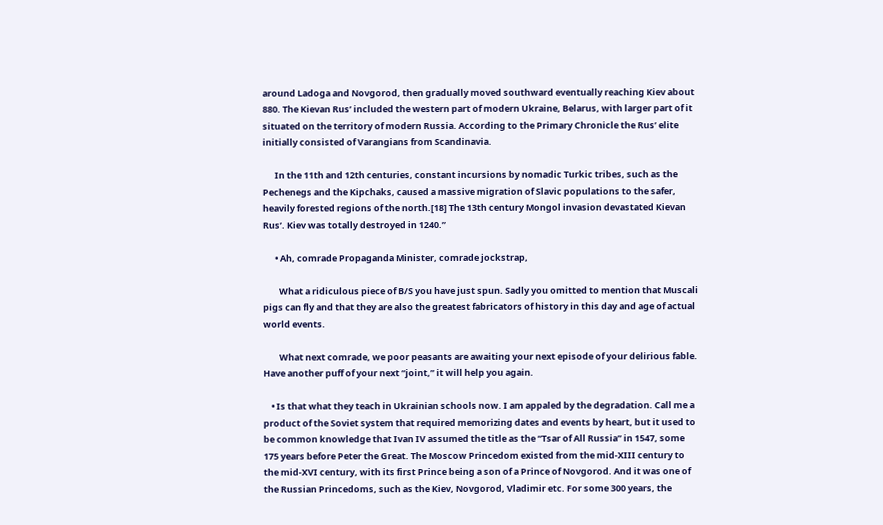around Ladoga and Novgorod, then gradually moved southward eventually reaching Kiev about 880. The Kievan Rus’ included the western part of modern Ukraine, Belarus, with larger part of it situated on the territory of modern Russia. According to the Primary Chronicle the Rus’ elite initially consisted of Varangians from Scandinavia.

      In the 11th and 12th centuries, constant incursions by nomadic Turkic tribes, such as the Pechenegs and the Kipchaks, caused a massive migration of Slavic populations to the safer, heavily forested regions of the north.[18] The 13th century Mongol invasion devastated Kievan Rus’. Kiev was totally destroyed in 1240.”

      • Ah, comrade Propaganda Minister, comrade jockstrap,

        What a ridiculous piece of B/S you have just spun. Sadly you omitted to mention that Muscali pigs can fly and that they are also the greatest fabricators of history in this day and age of actual world events.

        What next comrade, we poor peasants are awaiting your next episode of your delirious fable. Have another puff of your next “joint,” it will help you again.

    • Is that what they teach in Ukrainian schools now. I am appaled by the degradation. Call me a product of the Soviet system that required memorizing dates and events by heart, but it used to be common knowledge that Ivan IV assumed the title as the “Tsar of All Russia” in 1547, some 175 years before Peter the Great. The Moscow Princedom existed from the mid-XIII century to the mid-XVI century, with its first Prince being a son of a Prince of Novgorod. And it was one of the Russian Princedoms, such as the Kiev, Novgorod, Vladimir etc. For some 300 years, the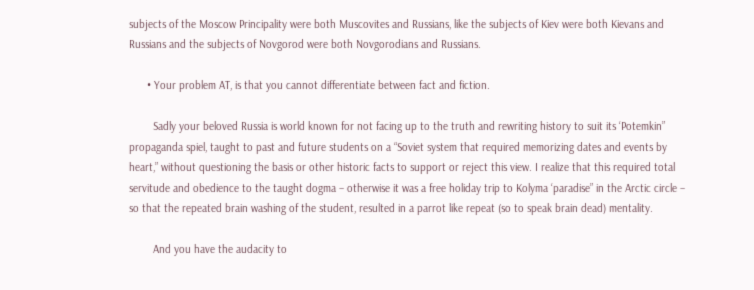subjects of the Moscow Principality were both Muscovites and Russians, like the subjects of Kiev were both Kievans and Russians and the subjects of Novgorod were both Novgorodians and Russians.

      • Your problem AT, is that you cannot differentiate between fact and fiction.

        Sadly your beloved Russia is world known for not facing up to the truth and rewriting history to suit its ‘Potemkin” propaganda spiel, taught to past and future students on a “Soviet system that required memorizing dates and events by heart,” without questioning the basis or other historic facts to support or reject this view. I realize that this required total servitude and obedience to the taught dogma – otherwise it was a free holiday trip to Kolyma ‘paradise” in the Arctic circle – so that the repeated brain washing of the student, resulted in a parrot like repeat (so to speak brain dead) mentality.

        And you have the audacity to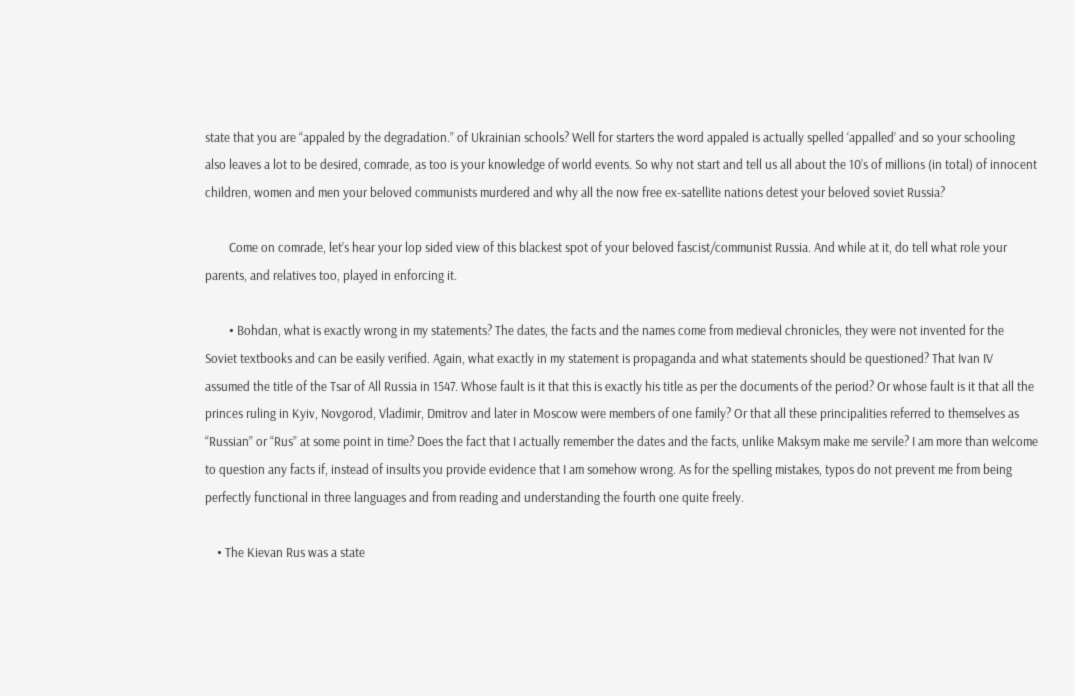state that you are “appaled by the degradation.” of Ukrainian schools? Well for starters the word appaled is actually spelled ‘appalled’ and so your schooling also leaves a lot to be desired, comrade, as too is your knowledge of world events. So why not start and tell us all about the 10’s of millions (in total) of innocent children, women and men your beloved communists murdered and why all the now free ex-satellite nations detest your beloved soviet Russia?

        Come on comrade, let’s hear your lop sided view of this blackest spot of your beloved fascist/communist Russia. And while at it, do tell what role your parents, and relatives too, played in enforcing it.

        • Bohdan, what is exactly wrong in my statements? The dates, the facts and the names come from medieval chronicles, they were not invented for the Soviet textbooks and can be easily verified. Again, what exactly in my statement is propaganda and what statements should be questioned? That Ivan IV assumed the title of the Tsar of All Russia in 1547. Whose fault is it that this is exactly his title as per the documents of the period? Or whose fault is it that all the princes ruling in Kyiv, Novgorod, Vladimir, Dmitrov and later in Moscow were members of one family? Or that all these principalities referred to themselves as “Russian” or “Rus” at some point in time? Does the fact that I actually remember the dates and the facts, unlike Maksym make me servile? I am more than welcome to question any facts if, instead of insults you provide evidence that I am somehow wrong. As for the spelling mistakes, typos do not prevent me from being perfectly functional in three languages and from reading and understanding the fourth one quite freely.

    • The Kievan Rus was a state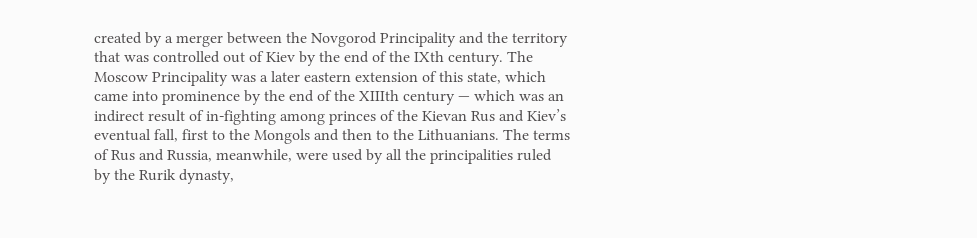created by a merger between the Novgorod Principality and the territory that was controlled out of Kiev by the end of the IXth century. The Moscow Principality was a later eastern extension of this state, which came into prominence by the end of the XIIIth century — which was an indirect result of in-fighting among princes of the Kievan Rus and Kiev’s eventual fall, first to the Mongols and then to the Lithuanians. The terms of Rus and Russia, meanwhile, were used by all the principalities ruled by the Rurik dynasty,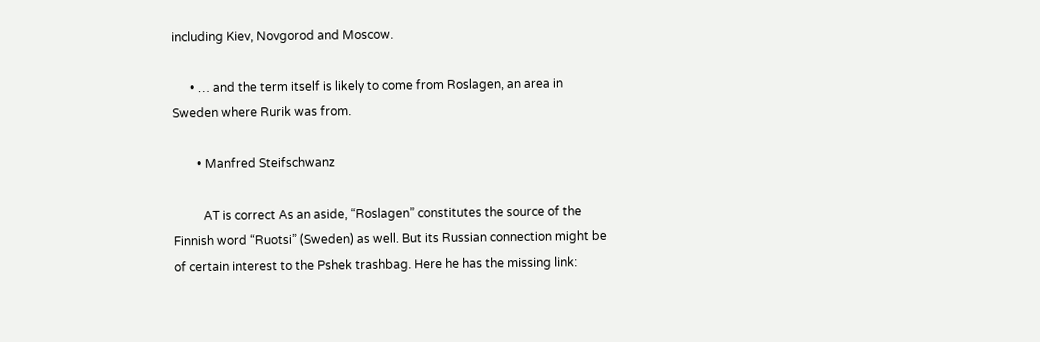including Kiev, Novgorod and Moscow.

      • … and the term itself is likely to come from Roslagen, an area in Sweden where Rurik was from.

        • Manfred Steifschwanz

          AT is correct As an aside, “Roslagen” constitutes the source of the Finnish word “Ruotsi” (Sweden) as well. But its Russian connection might be of certain interest to the Pshek trashbag. Here he has the missing link: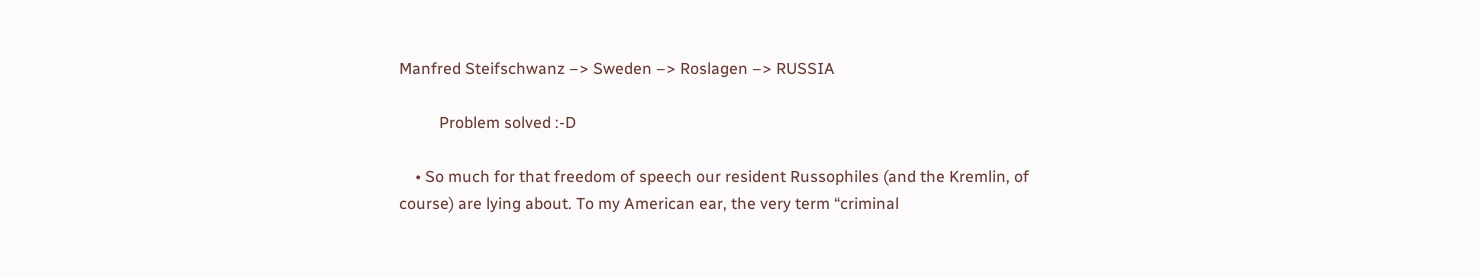Manfred Steifschwanz –> Sweden –> Roslagen –> RUSSIA

          Problem solved :-D

    • So much for that freedom of speech our resident Russophiles (and the Kremlin, of course) are lying about. To my American ear, the very term “criminal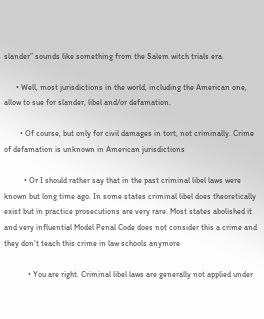slander” sounds like something from the Salem witch trials era.

      • Well, most jurisdictions in the world, including the American one, allow to sue for slander, libel and/or defamation.

        • Of course, but only for civil damages in tort, not criminally. Crime of defamation is unknown in American jurisdictions

          • Or I should rather say that in the past criminal libel laws were known but long time ago. In some states criminal libel does theoretically exist but in practice prosecutions are very rare. Most states abolished it and very influential Model Penal Code does not consider this a crime and they don’t teach this crime in law schools anymore

            • You are right. Criminal libel laws are generally not applied under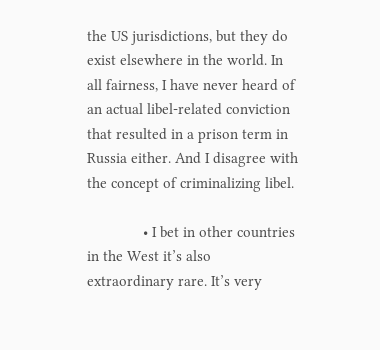the US jurisdictions, but they do exist elsewhere in the world. In all fairness, I have never heard of an actual libel-related conviction that resulted in a prison term in Russia either. And I disagree with the concept of criminalizing libel.

              • I bet in other countries in the West it’s also extraordinary rare. It’s very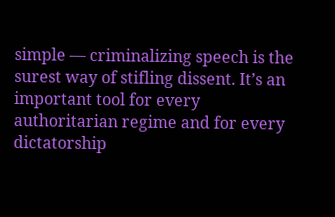simple — criminalizing speech is the surest way of stifling dissent. It’s an important tool for every authoritarian regime and for every dictatorship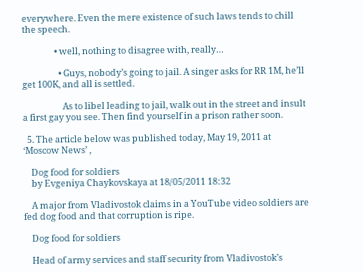everywhere. Even the mere existence of such laws tends to chill the speech.

                • well, nothing to disagree with, really…

                  • Guys, nobody’s going to jail. A singer asks for RR 1M, he’ll get 100K, and all is settled.

                    As to libel leading to jail, walk out in the street and insult a first gay you see. Then find yourself in a prison rather soon.

  5. The article below was published today, May 19, 2011 at ‘Moscow News’ ,

    Dog food for soldiers
    by Evgeniya Chaykovskaya at 18/05/2011 18:32

    A major from Vladivostok claims in a YouTube video soldiers are fed dog food and that corruption is ripe.

    Dog food for soldiers

    Head of army services and staff security from Vladivostok’s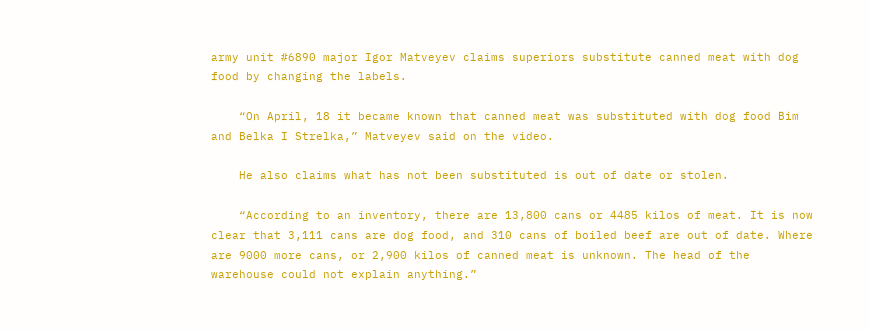army unit #6890 major Igor Matveyev claims superiors substitute canned meat with dog food by changing the labels.

    “On April, 18 it became known that canned meat was substituted with dog food Bim and Belka I Strelka,” Matveyev said on the video.

    He also claims what has not been substituted is out of date or stolen.

    “According to an inventory, there are 13,800 cans or 4485 kilos of meat. It is now clear that 3,111 cans are dog food, and 310 cans of boiled beef are out of date. Where are 9000 more cans, or 2,900 kilos of canned meat is unknown. The head of the warehouse could not explain anything.”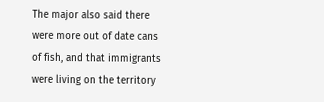The major also said there were more out of date cans of fish, and that immigrants were living on the territory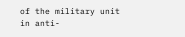of the military unit in anti-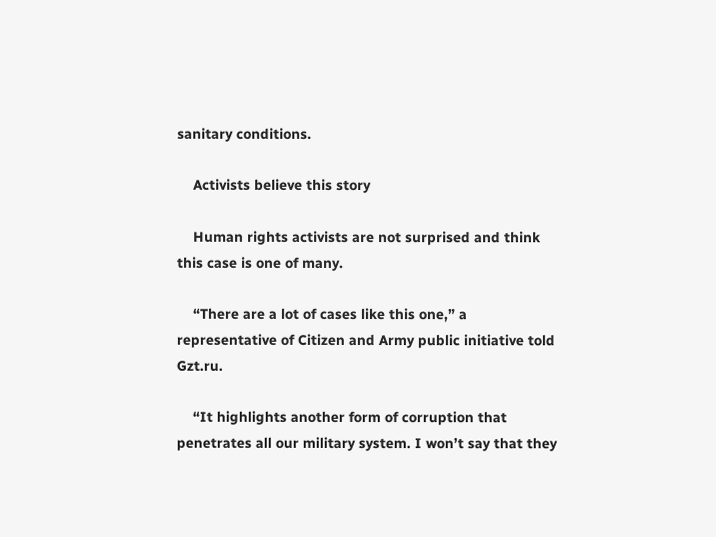sanitary conditions.

    Activists believe this story

    Human rights activists are not surprised and think this case is one of many.

    “There are a lot of cases like this one,” a representative of Citizen and Army public initiative told Gzt.ru.

    “It highlights another form of corruption that penetrates all our military system. I won’t say that they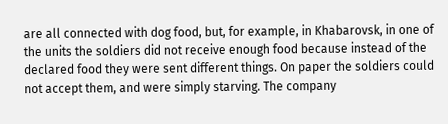are all connected with dog food, but, for example, in Khabarovsk, in one of the units the soldiers did not receive enough food because instead of the declared food they were sent different things. On paper the soldiers could not accept them, and were simply starving. The company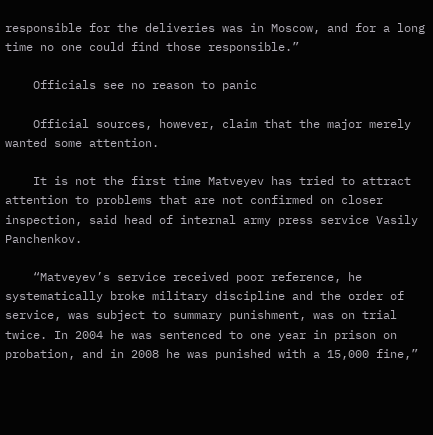responsible for the deliveries was in Moscow, and for a long time no one could find those responsible.”

    Officials see no reason to panic

    Official sources, however, claim that the major merely wanted some attention.

    It is not the first time Matveyev has tried to attract attention to problems that are not confirmed on closer inspection, said head of internal army press service Vasily Panchenkov.

    “Matveyev’s service received poor reference, he systematically broke military discipline and the order of service, was subject to summary punishment, was on trial twice. In 2004 he was sentenced to one year in prison on probation, and in 2008 he was punished with a 15,000 fine,”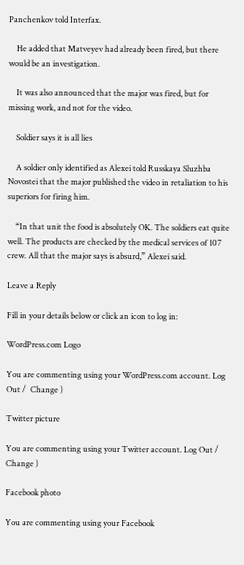Panchenkov told Interfax.

    He added that Matveyev had already been fired, but there would be an investigation.

    It was also announced that the major was fired, but for missing work, and not for the video.

    Soldier says it is all lies

    A soldier only identified as Alexei told Russkaya Sluzhba Novostei that the major published the video in retaliation to his superiors for firing him.

    “In that unit the food is absolutely OK. The soldiers eat quite well. The products are checked by the medical services of 107 crew. All that the major says is absurd,” Alexei said.

Leave a Reply

Fill in your details below or click an icon to log in:

WordPress.com Logo

You are commenting using your WordPress.com account. Log Out /  Change )

Twitter picture

You are commenting using your Twitter account. Log Out /  Change )

Facebook photo

You are commenting using your Facebook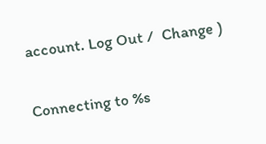account. Log Out /  Change )

Connecting to %s